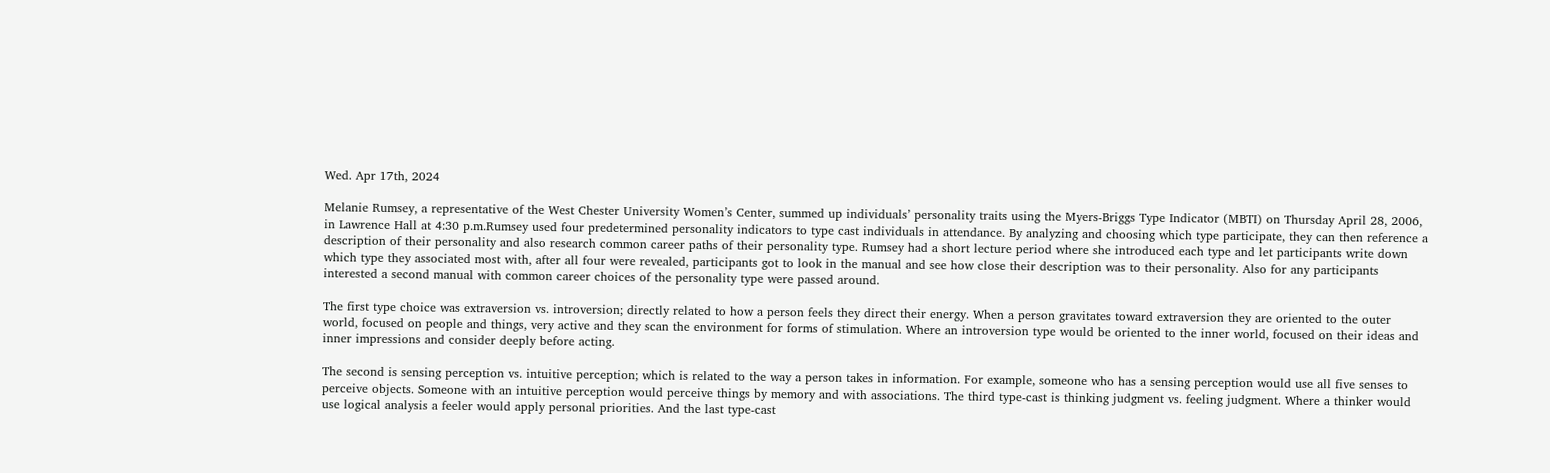Wed. Apr 17th, 2024

Melanie Rumsey, a representative of the West Chester University Women’s Center, summed up individuals’ personality traits using the Myers-Briggs Type Indicator (MBTI) on Thursday April 28, 2006, in Lawrence Hall at 4:30 p.m.Rumsey used four predetermined personality indicators to type cast individuals in attendance. By analyzing and choosing which type participate, they can then reference a description of their personality and also research common career paths of their personality type. Rumsey had a short lecture period where she introduced each type and let participants write down which type they associated most with, after all four were revealed, participants got to look in the manual and see how close their description was to their personality. Also for any participants interested a second manual with common career choices of the personality type were passed around.

The first type choice was extraversion vs. introversion; directly related to how a person feels they direct their energy. When a person gravitates toward extraversion they are oriented to the outer world, focused on people and things, very active and they scan the environment for forms of stimulation. Where an introversion type would be oriented to the inner world, focused on their ideas and inner impressions and consider deeply before acting.

The second is sensing perception vs. intuitive perception; which is related to the way a person takes in information. For example, someone who has a sensing perception would use all five senses to perceive objects. Someone with an intuitive perception would perceive things by memory and with associations. The third type-cast is thinking judgment vs. feeling judgment. Where a thinker would use logical analysis a feeler would apply personal priorities. And the last type-cast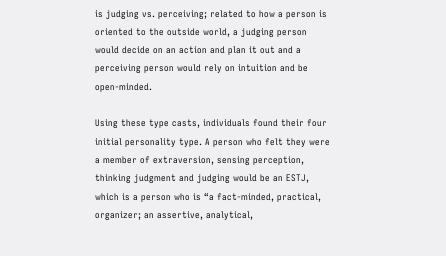is judging vs. perceiving; related to how a person is oriented to the outside world, a judging person would decide on an action and plan it out and a perceiving person would rely on intuition and be open-minded.

Using these type casts, individuals found their four initial personality type. A person who felt they were a member of extraversion, sensing perception, thinking judgment and judging would be an ESTJ, which is a person who is “a fact-minded, practical, organizer; an assertive, analytical,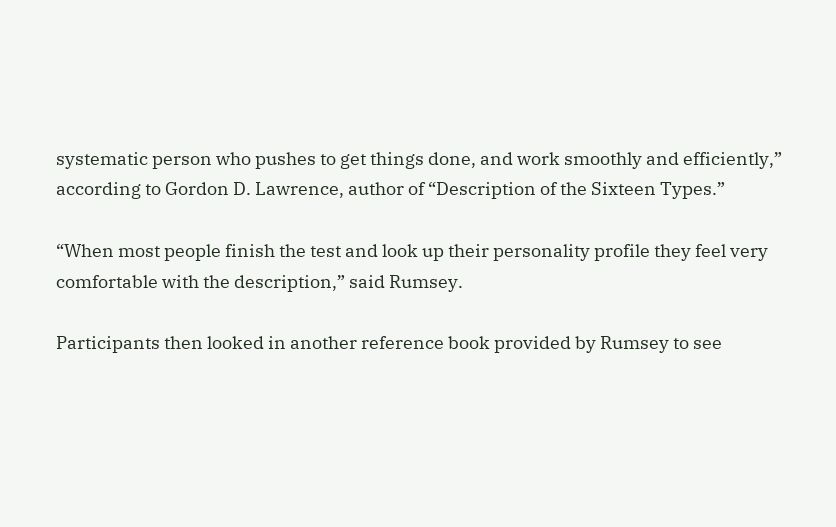systematic person who pushes to get things done, and work smoothly and efficiently,” according to Gordon D. Lawrence, author of “Description of the Sixteen Types.”

“When most people finish the test and look up their personality profile they feel very comfortable with the description,” said Rumsey.

Participants then looked in another reference book provided by Rumsey to see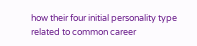how their four initial personality type related to common career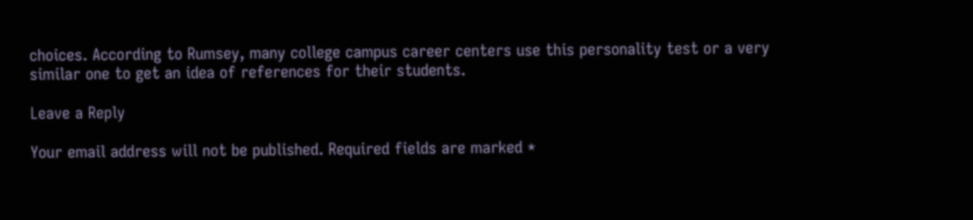choices. According to Rumsey, many college campus career centers use this personality test or a very similar one to get an idea of references for their students.

Leave a Reply

Your email address will not be published. Required fields are marked *